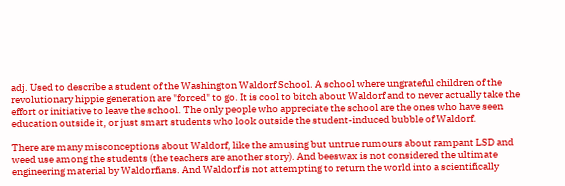adj. Used to describe a student of the Washington Waldorf School. A school where ungrateful children of the revolutionary hippie generation are "forced" to go. It is cool to bitch about Waldorf and to never actually take the effort or initiative to leave the school. The only people who appreciate the school are the ones who have seen education outside it, or just smart students who look outside the student-induced bubble of Waldorf.

There are many misconceptions about Waldorf, like the amusing but untrue rumours about rampant LSD and weed use among the students (the teachers are another story). And beeswax is not considered the ultimate engineering material by Waldorfians. And Waldorf is not attempting to return the world into a scientifically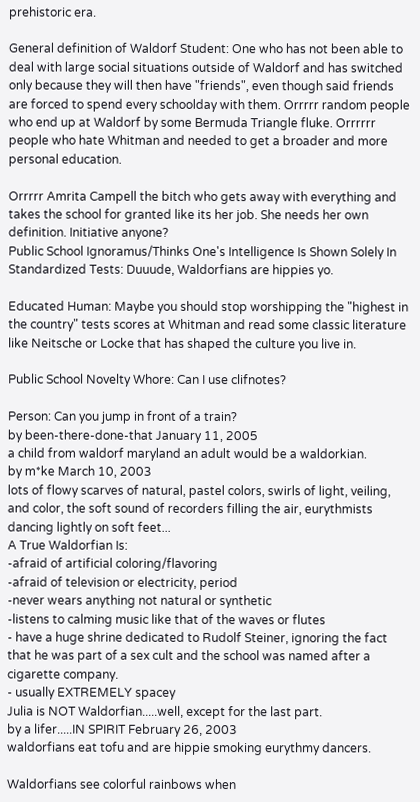prehistoric era.

General definition of Waldorf Student: One who has not been able to deal with large social situations outside of Waldorf and has switched only because they will then have "friends", even though said friends are forced to spend every schoolday with them. Orrrrr random people who end up at Waldorf by some Bermuda Triangle fluke. Orrrrrr people who hate Whitman and needed to get a broader and more personal education.

Orrrrr Amrita Campell the bitch who gets away with everything and takes the school for granted like its her job. She needs her own definition. Initiative anyone?
Public School Ignoramus/Thinks One's Intelligence Is Shown Solely In Standardized Tests: Duuude, Waldorfians are hippies yo.

Educated Human: Maybe you should stop worshipping the "highest in the country" tests scores at Whitman and read some classic literature like Neitsche or Locke that has shaped the culture you live in.

Public School Novelty Whore: Can I use clifnotes?

Person: Can you jump in front of a train?
by been-there-done-that January 11, 2005
a child from waldorf maryland an adult would be a waldorkian.
by m*ke March 10, 2003
lots of flowy scarves of natural, pastel colors, swirls of light, veiling, and color, the soft sound of recorders filling the air, eurythmists dancing lightly on soft feet...
A True Waldorfian Is:
-afraid of artificial coloring/flavoring
-afraid of television or electricity, period
-never wears anything not natural or synthetic
-listens to calming music like that of the waves or flutes
- have a huge shrine dedicated to Rudolf Steiner, ignoring the fact that he was part of a sex cult and the school was named after a cigarette company.
- usually EXTREMELY spacey
Julia is NOT Waldorfian.....well, except for the last part.
by a lifer.....IN SPIRIT February 26, 2003
waldorfians eat tofu and are hippie smoking eurythmy dancers.

Waldorfians see colorful rainbows when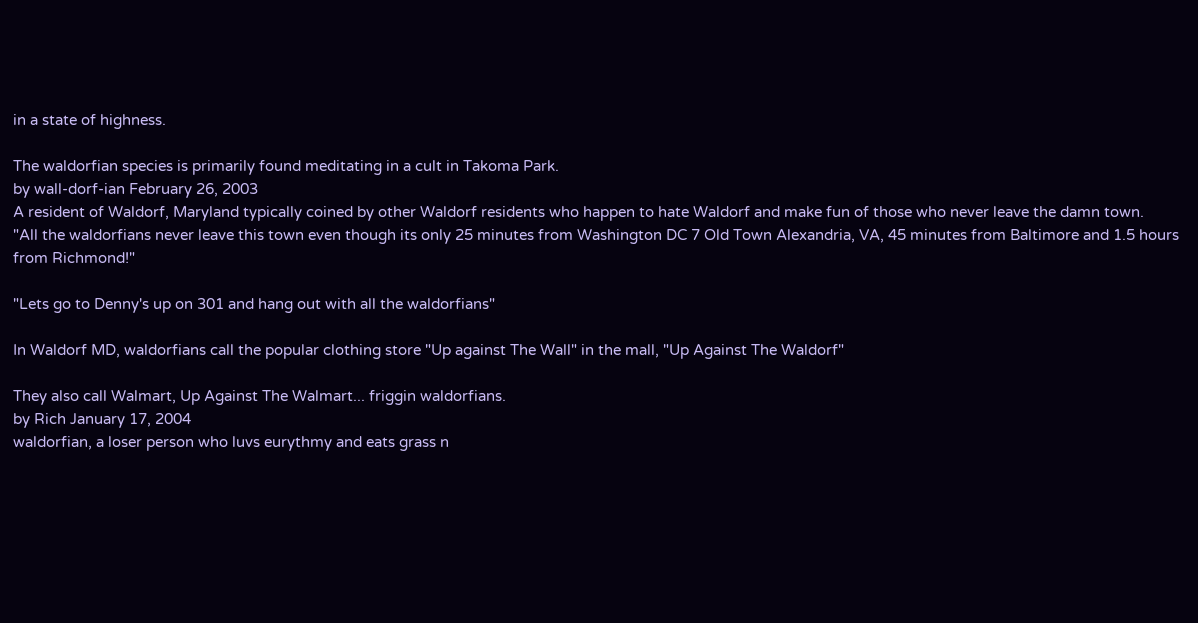in a state of highness.

The waldorfian species is primarily found meditating in a cult in Takoma Park.
by wall-dorf-ian February 26, 2003
A resident of Waldorf, Maryland typically coined by other Waldorf residents who happen to hate Waldorf and make fun of those who never leave the damn town.
"All the waldorfians never leave this town even though its only 25 minutes from Washington DC 7 Old Town Alexandria, VA, 45 minutes from Baltimore and 1.5 hours from Richmond!"

"Lets go to Denny's up on 301 and hang out with all the waldorfians"

In Waldorf MD, waldorfians call the popular clothing store "Up against The Wall" in the mall, "Up Against The Waldorf"

They also call Walmart, Up Against The Walmart... friggin waldorfians.
by Rich January 17, 2004
waldorfian, a loser person who luvs eurythmy and eats grass n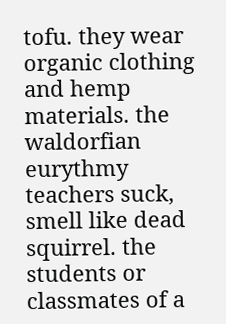tofu. they wear organic clothing and hemp materials. the waldorfian eurythmy teachers suck, smell like dead squirrel. the students or classmates of a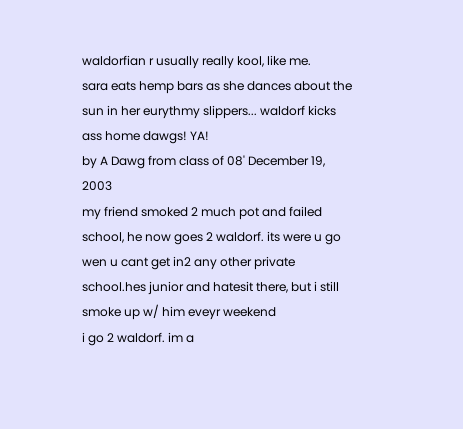waldorfian r usually really kool, like me.
sara eats hemp bars as she dances about the sun in her eurythmy slippers... waldorf kicks ass home dawgs! YA!
by A Dawg from class of 08' December 19, 2003
my friend smoked 2 much pot and failed school, he now goes 2 waldorf. its were u go wen u cant get in2 any other private school.hes junior and hatesit there, but i still smoke up w/ him eveyr weekend
i go 2 waldorf. im a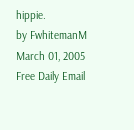hippie.
by FwhitemanM March 01, 2005
Free Daily Email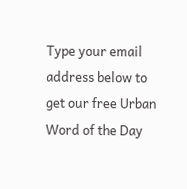Type your email address below to get our free Urban Word of the Day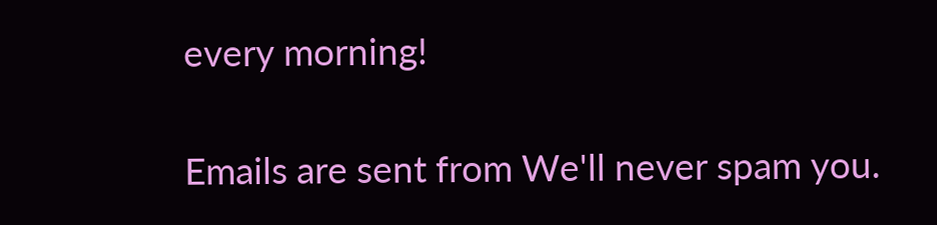every morning!

Emails are sent from We'll never spam you.